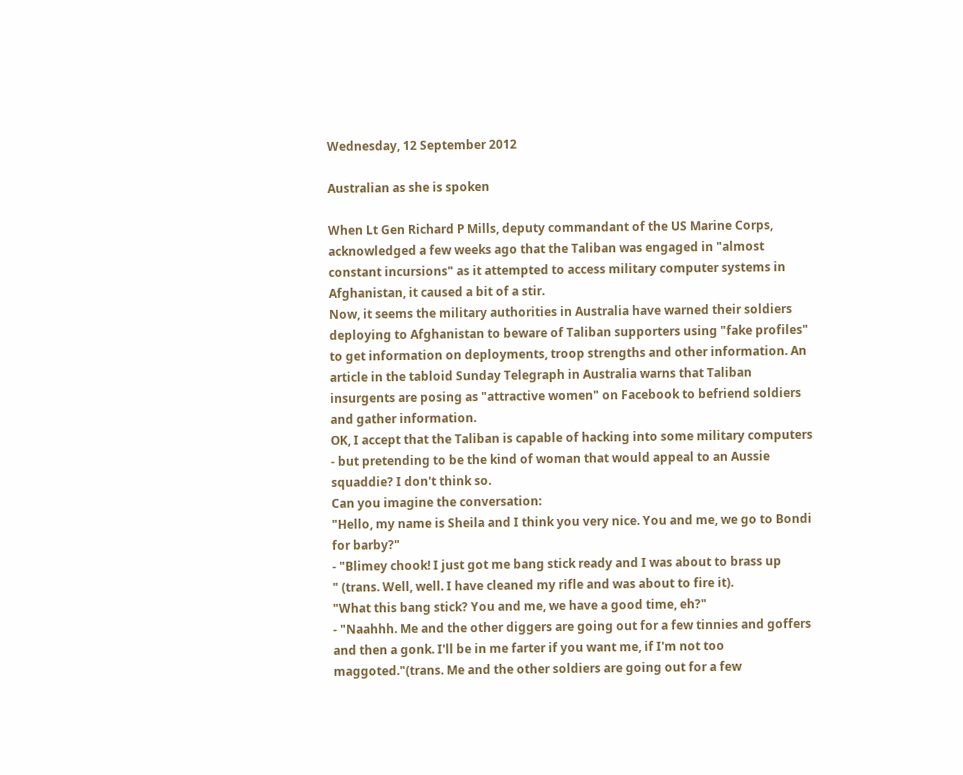Wednesday, 12 September 2012

Australian as she is spoken

When Lt Gen Richard P Mills, deputy commandant of the US Marine Corps, acknowledged a few weeks ago that the Taliban was engaged in "almost constant incursions" as it attempted to access military computer systems in Afghanistan, it caused a bit of a stir.
Now, it seems the military authorities in Australia have warned their soldiers deploying to Afghanistan to beware of Taliban supporters using "fake profiles" to get information on deployments, troop strengths and other information. An article in the tabloid Sunday Telegraph in Australia warns that Taliban insurgents are posing as "attractive women" on Facebook to befriend soldiers and gather information.
OK, I accept that the Taliban is capable of hacking into some military computers - but pretending to be the kind of woman that would appeal to an Aussie squaddie? I don't think so.
Can you imagine the conversation:
"Hello, my name is Sheila and I think you very nice. You and me, we go to Bondi for barby?"
- "Blimey chook! I just got me bang stick ready and I was about to brass up
" (trans. Well, well. I have cleaned my rifle and was about to fire it).
"What this bang stick? You and me, we have a good time, eh?"
- "Naahhh. Me and the other diggers are going out for a few tinnies and goffers and then a gonk. I'll be in me farter if you want me, if I'm not too maggoted."(trans. Me and the other soldiers are going out for a few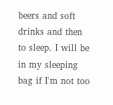beers and soft drinks and then to sleep. I will be in my sleeping bag if I'm not too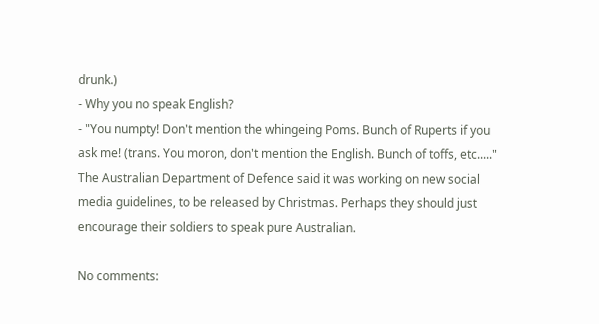drunk.)
- Why you no speak English?
- "You numpty! Don't mention the whingeing Poms. Bunch of Ruperts if you ask me! (trans. You moron, don't mention the English. Bunch of toffs, etc....."
The Australian Department of Defence said it was working on new social media guidelines, to be released by Christmas. Perhaps they should just encourage their soldiers to speak pure Australian.

No comments: